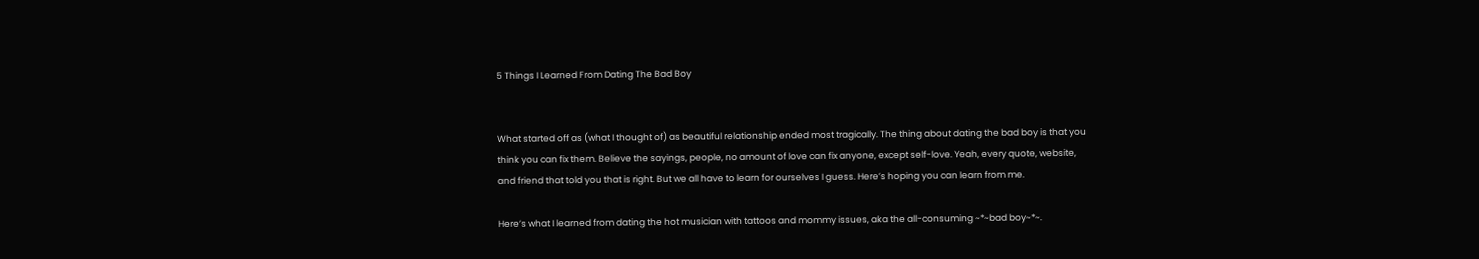5 Things I Learned From Dating The Bad Boy


What started off as (what I thought of) as beautiful relationship ended most tragically. The thing about dating the bad boy is that you think you can fix them. Believe the sayings, people, no amount of love can fix anyone, except self-love. Yeah, every quote, website, and friend that told you that is right. But we all have to learn for ourselves I guess. Here’s hoping you can learn from me.

Here’s what I learned from dating the hot musician with tattoos and mommy issues, aka the all-consuming ~*~bad boy~*~.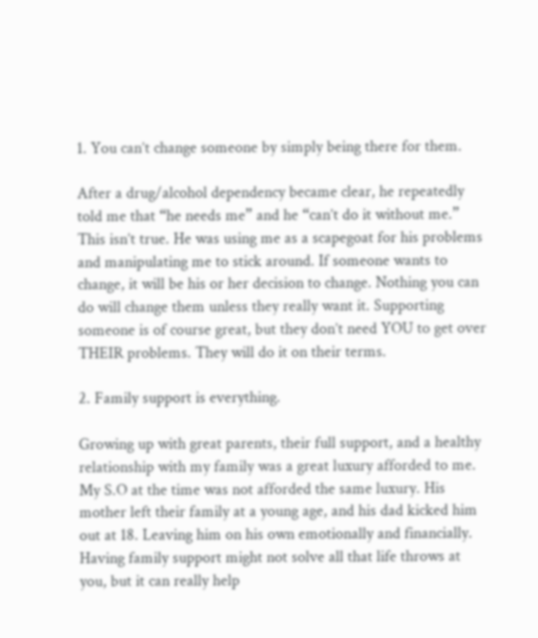1. You can’t change someone by simply being there for them.

After a drug/alcohol dependency became clear, he repeatedly told me that “he needs me” and he “can’t do it without me.” This isn’t true. He was using me as a scapegoat for his problems and manipulating me to stick around. If someone wants to change, it will be his or her decision to change. Nothing you can do will change them unless they really want it. Supporting someone is of course great, but they don’t need YOU to get over THEIR problems. They will do it on their terms.

2. Family support is everything.

Growing up with great parents, their full support, and a healthy relationship with my family was a great luxury afforded to me. My S.O at the time was not afforded the same luxury. His mother left their family at a young age, and his dad kicked him out at 18. Leaving him on his own emotionally and financially. Having family support might not solve all that life throws at you, but it can really help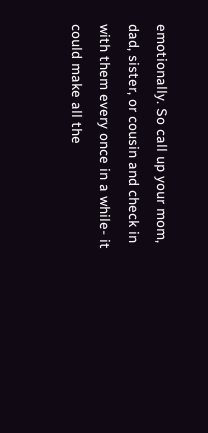emotionally. So call up your mom, dad, sister, or cousin and check in with them every once in a while- it could make all the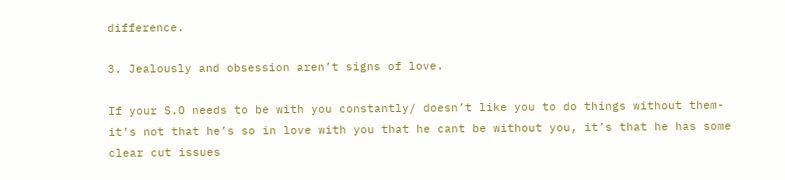difference.

3. Jealously and obsession aren’t signs of love.

If your S.O needs to be with you constantly/ doesn’t like you to do things without them- it’s not that he’s so in love with you that he cant be without you, it’s that he has some clear cut issues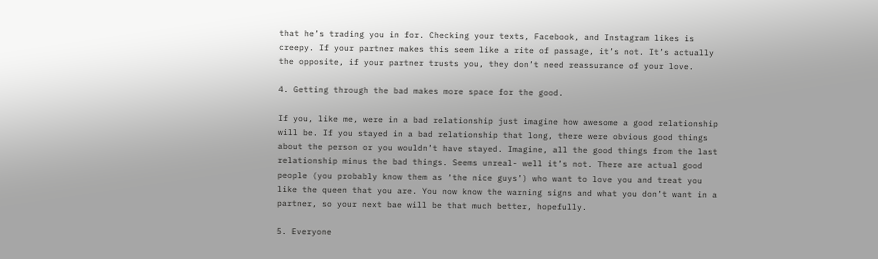that he’s trading you in for. Checking your texts, Facebook, and Instagram likes is creepy. If your partner makes this seem like a rite of passage, it’s not. It’s actually the opposite, if your partner trusts you, they don’t need reassurance of your love.

4. Getting through the bad makes more space for the good.

If you, like me, were in a bad relationship just imagine how awesome a good relationship will be. If you stayed in a bad relationship that long, there were obvious good things about the person or you wouldn’t have stayed. Imagine, all the good things from the last relationship minus the bad things. Seems unreal- well it’s not. There are actual good people (you probably know them as ‘the nice guys’) who want to love you and treat you like the queen that you are. You now know the warning signs and what you don’t want in a partner, so your next bae will be that much better, hopefully.

5. Everyone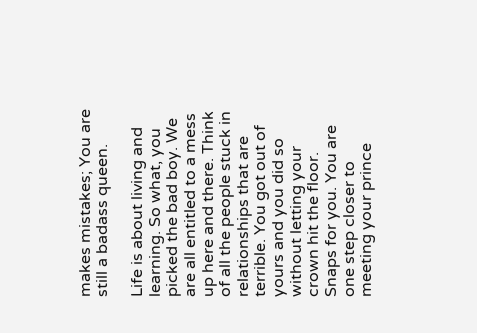makes mistakes; You are still a badass queen.

Life is about living and learning. So what, you picked the bad boy. We are all entitled to a mess up here and there. Think of all the people stuck in relationships that are terrible. You got out of yours and you did so without letting your crown hit the floor. Snaps for you. You are one step closer to meeting your prince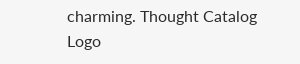charming. Thought Catalog Logo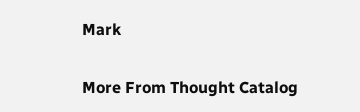Mark

More From Thought Catalog